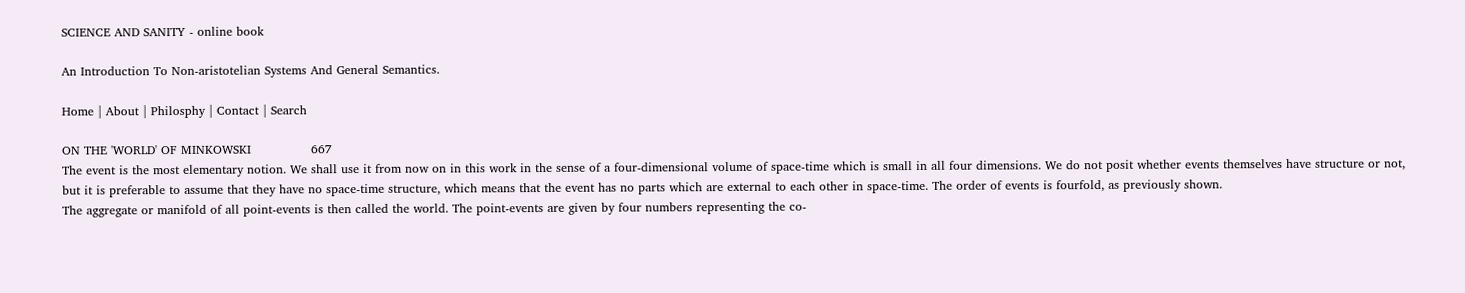SCIENCE AND SANITY - online book

An Introduction To Non-aristotelian Systems And General Semantics.

Home | About | Philosphy | Contact | Search

ON THE 'WORLD' OF MINKOWSKI               667
The event is the most elementary notion. We shall use it from now on in this work in the sense of a four-dimensional volume of space-time which is small in all four dimensions. We do not posit whether events themselves have structure or not, but it is preferable to assume that they have no space-time structure, which means that the event has no parts which are external to each other in space-time. The order of events is fourfold, as previously shown.
The aggregate or manifold of all point-events is then called the world. The point-events are given by four numbers representing the co-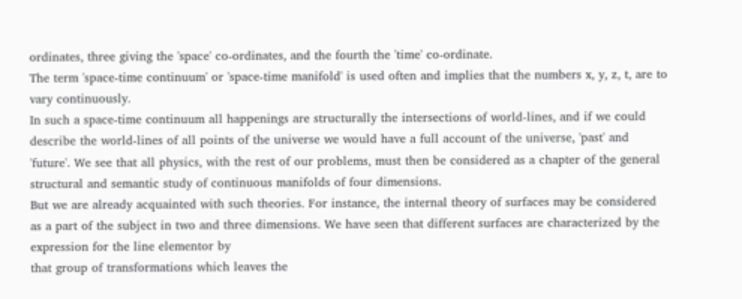ordinates, three giving the 'space' co-ordinates, and the fourth the 'time' co-ordinate.
The term 'space-time continuum' or 'space-time manifold' is used often and implies that the numbers x, y, z, t, are to vary continuously.
In such a space-time continuum all happenings are structurally the intersections of world-lines, and if we could describe the world-lines of all points of the universe we would have a full account of the universe, 'past' and 'future'. We see that all physics, with the rest of our problems, must then be considered as a chapter of the general structural and semantic study of continuous manifolds of four dimensions.
But we are already acquainted with such theories. For instance, the internal theory of surfaces may be considered as a part of the subject in two and three dimensions. We have seen that different surfaces are characterized by the expression for the line elementor by
that group of transformations which leaves the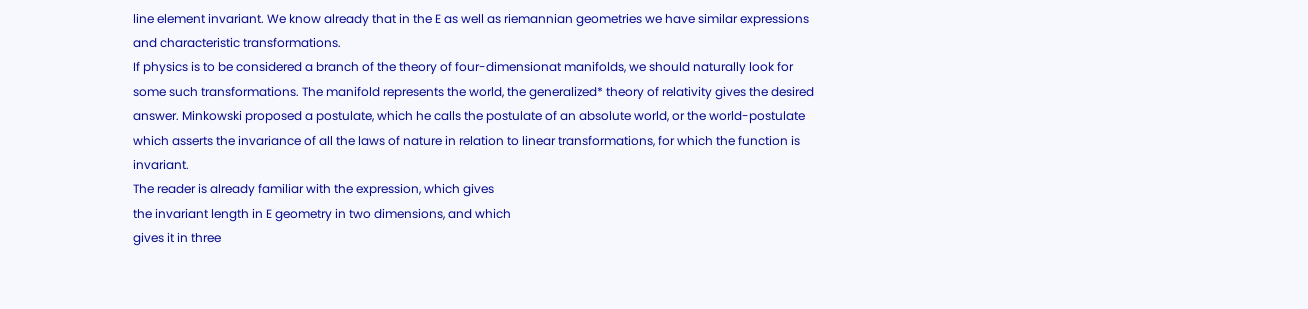line element invariant. We know already that in the E as well as riemannian geometries we have similar expressions and characteristic transformations.
If physics is to be considered a branch of the theory of four-dimensionat manifolds, we should naturally look for some such transformations. The manifold represents the world, the generalized* theory of relativity gives the desired answer. Minkowski proposed a postulate, which he calls the postulate of an absolute world, or the world-postulate which asserts the invariance of all the laws of nature in relation to linear transformations, for which the function is invariant.
The reader is already familiar with the expression, which gives
the invariant length in E geometry in two dimensions, and which
gives it in three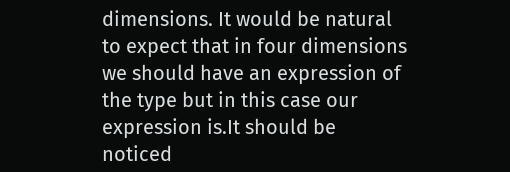dimensions. It would be natural to expect that in four dimensions we should have an expression of the type but in this case our expression is.It should be noticed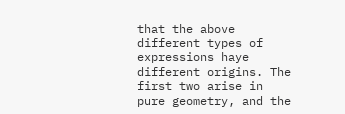that the above different types of expressions haye different origins. The first two arise in pure geometry, and the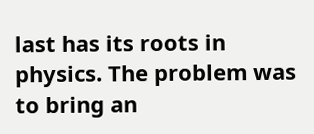last has its roots in physics. The problem was to bring an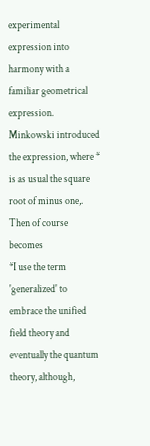experimental expression into harmony with a familiar geometrical expression. Minkowski introduced the expression, where * is as usual the square root of minus one,. Then of course becomes
*I use the term 'generalized' to embrace the unified field theory and eventually the quantum theory, although,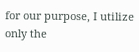for our purpose, I utilize only the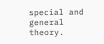special and general theory.